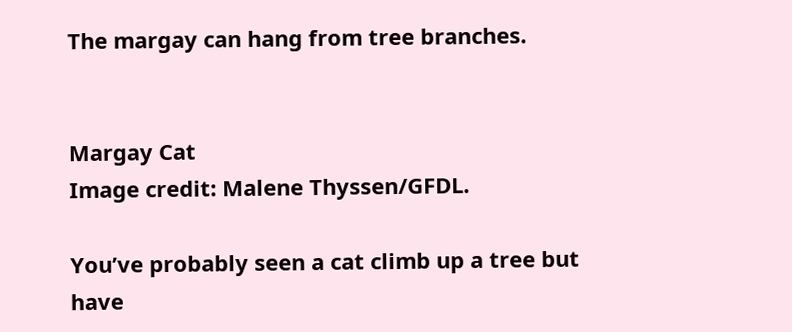The margay can hang from tree branches.


Margay Cat
Image credit: Malene Thyssen/GFDL.

You’ve probably seen a cat climb up a tree but have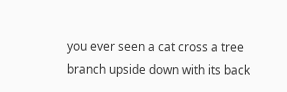you ever seen a cat cross a tree branch upside down with its back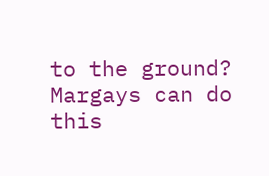to the ground? Margays can do this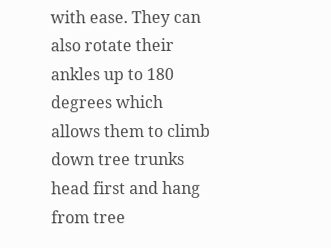with ease. They can also rotate their ankles up to 180 degrees which allows them to climb down tree trunks head first and hang from tree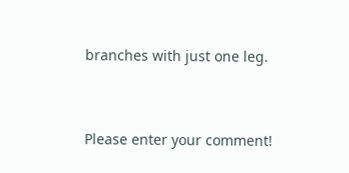branches with just one leg.



Please enter your comment!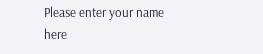Please enter your name here